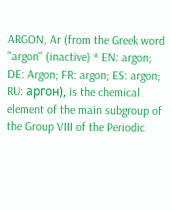ARGON, Ar (from the Greek word "argon" (inactive) * EN: argon; DE: Argon; FR: argon; ES: argon; RU: аргон), is the chemical element of the main subgroup of the Group VIII of the Periodic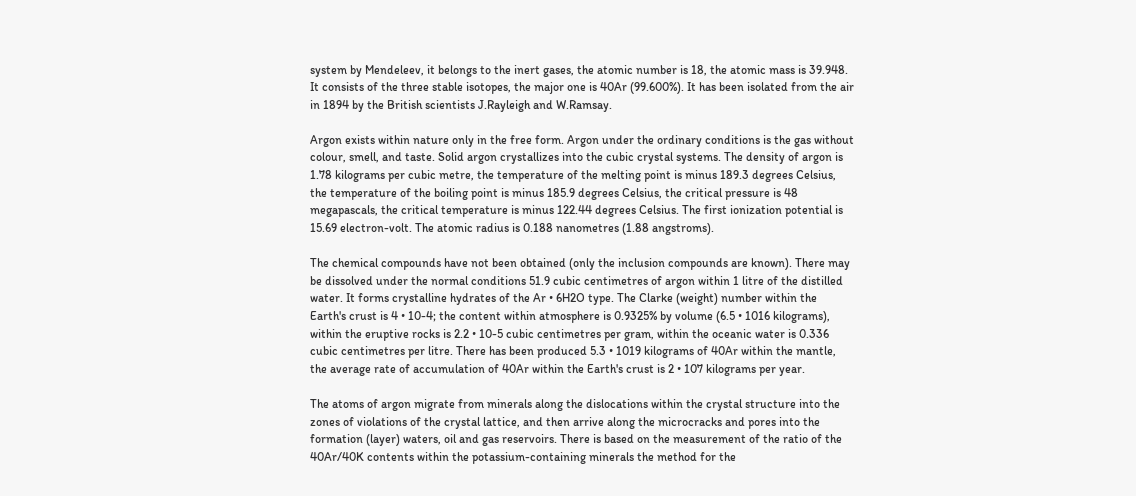system by Mendeleev, it belongs to the inert gases, the atomic number is 18, the atomic mass is 39.948. It consists of the three stable isotopes, the major one is 40Ar (99.600%). It has been isolated from the air in 1894 by the British scientists J.Rayleigh and W.Ramsay.

Argon exists within nature only in the free form. Argon under the ordinary conditions is the gas without colour, smell, and taste. Solid argon crystallizes into the cubic crystal systems. The density of argon is 1.78 kilograms per cubic metre, the temperature of the melting point is minus 189.3 degrees Celsius, the temperature of the boiling point is minus 185.9 degrees Celsius, the critical pressure is 48 megapascals, the critical temperature is minus 122.44 degrees Celsius. The first ionization potential is 15.69 electron-volt. The atomic radius is 0.188 nanometres (1.88 angstroms).

The chemical compounds have not been obtained (only the inclusion compounds are known). There may be dissolved under the normal conditions 51.9 cubic centimetres of argon within 1 litre of the distilled water. It forms crystalline hydrates of the Ar • 6H2O type. The Clarke (weight) number within the Earth's crust is 4 • 10-4; the content within atmosphere is 0.9325% by volume (6.5 • 1016 kilograms), within the eruptive rocks is 2.2 • 10-5 cubic centimetres per gram, within the oceanic water is 0.336 cubic centimetres per litre. There has been produced 5.3 • 1019 kilograms of 40Ar within the mantle, the average rate of accumulation of 40Ar within the Earth's crust is 2 • 107 kilograms per year.

The atoms of argon migrate from minerals along the dislocations within the crystal structure into the zones of violations of the crystal lattice, and then arrive along the microcracks and pores into the formation (layer) waters, oil and gas reservoirs. There is based on the measurement of the ratio of the 40Ar/40K contents within the potassium-containing minerals the method for the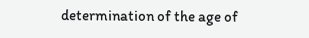determination of the age of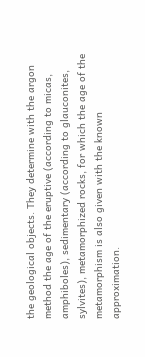the geological objects. They determine with the argon method the age of the eruptive (according to micas, amphiboles), sedimentary (according to glauconites, sylvites), metamorphized rocks, for which the age of the metamorphism is also given with the known approximation.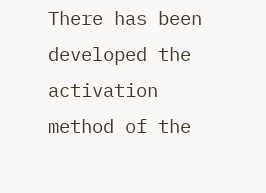There has been developed the activation method of the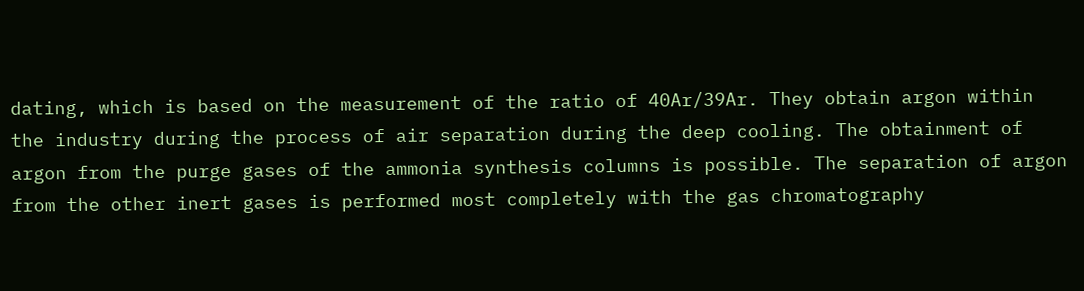dating, which is based on the measurement of the ratio of 40Ar/39Ar. They obtain argon within the industry during the process of air separation during the deep cooling. The obtainment of argon from the purge gases of the ammonia synthesis columns is possible. The separation of argon from the other inert gases is performed most completely with the gas chromatography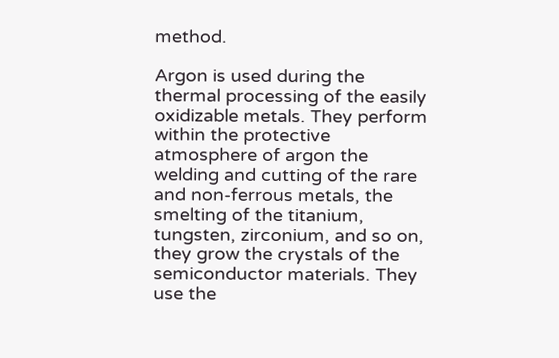method.

Argon is used during the thermal processing of the easily oxidizable metals. They perform within the protective atmosphere of argon the welding and cutting of the rare and non-ferrous metals, the smelting of the titanium, tungsten, zirconium, and so on, they grow the crystals of the semiconductor materials. They use the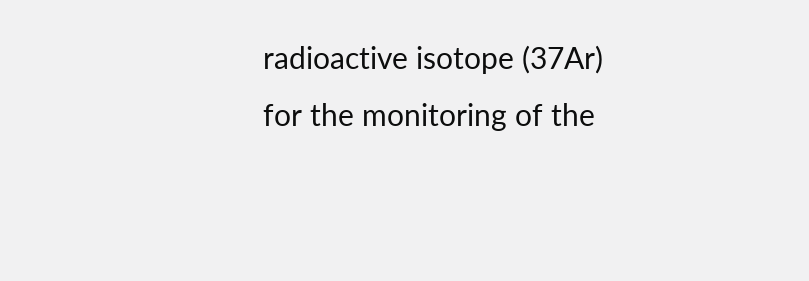radioactive isotope (37Ar) for the monitoring of the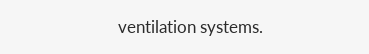ventilation systems.